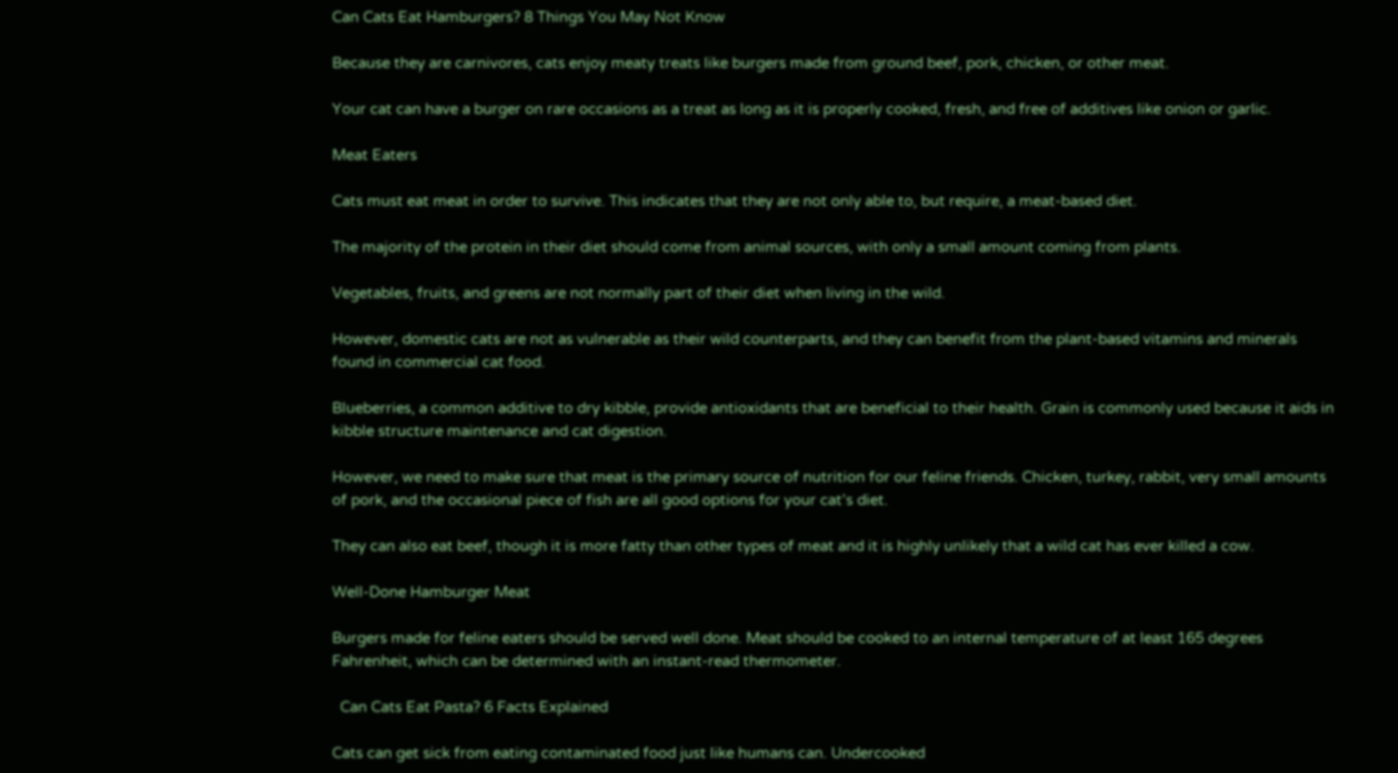Can Cats Eat Hamburgers? 8 Things You May Not Know

Because they are carnivores, cats enjoy meaty treats like burgers made from ground beef, pork, chicken, or other meat.

Your cat can have a burger on rare occasions as a treat as long as it is properly cooked, fresh, and free of additives like onion or garlic.

Meat Eaters

Cats must eat meat in order to survive. This indicates that they are not only able to, but require, a meat-based diet.

The majority of the protein in their diet should come from animal sources, with only a small amount coming from plants.

Vegetables, fruits, and greens are not normally part of their diet when living in the wild.

However, domestic cats are not as vulnerable as their wild counterparts, and they can benefit from the plant-based vitamins and minerals found in commercial cat food.

Blueberries, a common additive to dry kibble, provide antioxidants that are beneficial to their health. Grain is commonly used because it aids in kibble structure maintenance and cat digestion.

However, we need to make sure that meat is the primary source of nutrition for our feline friends. Chicken, turkey, rabbit, very small amounts of pork, and the occasional piece of fish are all good options for your cat’s diet.

They can also eat beef, though it is more fatty than other types of meat and it is highly unlikely that a wild cat has ever killed a cow.

Well-Done Hamburger Meat

Burgers made for feline eaters should be served well done. Meat should be cooked to an internal temperature of at least 165 degrees Fahrenheit, which can be determined with an instant-read thermometer.

  Can Cats Eat Pasta? 6 Facts Explained

Cats can get sick from eating contaminated food just like humans can. Undercooked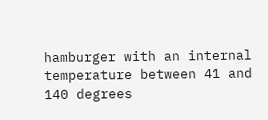hamburger with an internal temperature between 41 and 140 degrees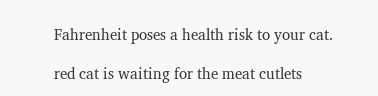Fahrenheit poses a health risk to your cat.

red cat is waiting for the meat cutlets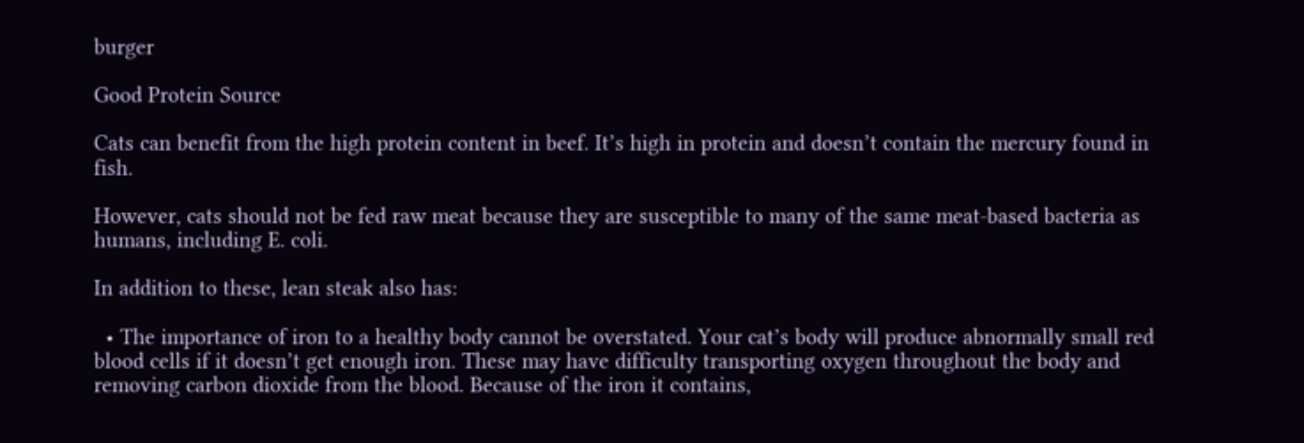burger

Good Protein Source

Cats can benefit from the high protein content in beef. It’s high in protein and doesn’t contain the mercury found in fish.

However, cats should not be fed raw meat because they are susceptible to many of the same meat-based bacteria as humans, including E. coli.

In addition to these, lean steak also has:

  • The importance of iron to a healthy body cannot be overstated. Your cat’s body will produce abnormally small red blood cells if it doesn’t get enough iron. These may have difficulty transporting oxygen throughout the body and removing carbon dioxide from the blood. Because of the iron it contains,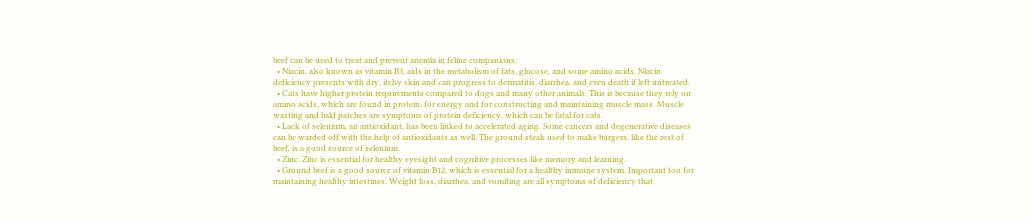beef can be used to treat and prevent anemia in feline companions.
  • Niacin, also known as vitamin B3, aids in the metabolism of fats, glucose, and some amino acids. Niacin deficiency presents with dry, itchy skin and can progress to dermatitis, diarrhea, and even death if left untreated.
  • Cats have higher protein requirements compared to dogs and many other animals. This is because they rely on amino acids, which are found in protein, for energy and for constructing and maintaining muscle mass. Muscle wasting and bald patches are symptoms of protein deficiency, which can be fatal for cats.
  • Lack of selenium, an antioxidant, has been linked to accelerated aging. Some cancers and degenerative diseases can be warded off with the help of antioxidants as well. The ground steak used to make burgers, like the rest of beef, is a good source of selenium.
  • Zinc: Zinc is essential for healthy eyesight and cognitive processes like memory and learning.
  • Ground beef is a good source of vitamin B12, which is essential for a healthy immune system. Important too for maintaining healthy intestines. Weight loss, diarrhea, and vomiting are all symptoms of deficiency that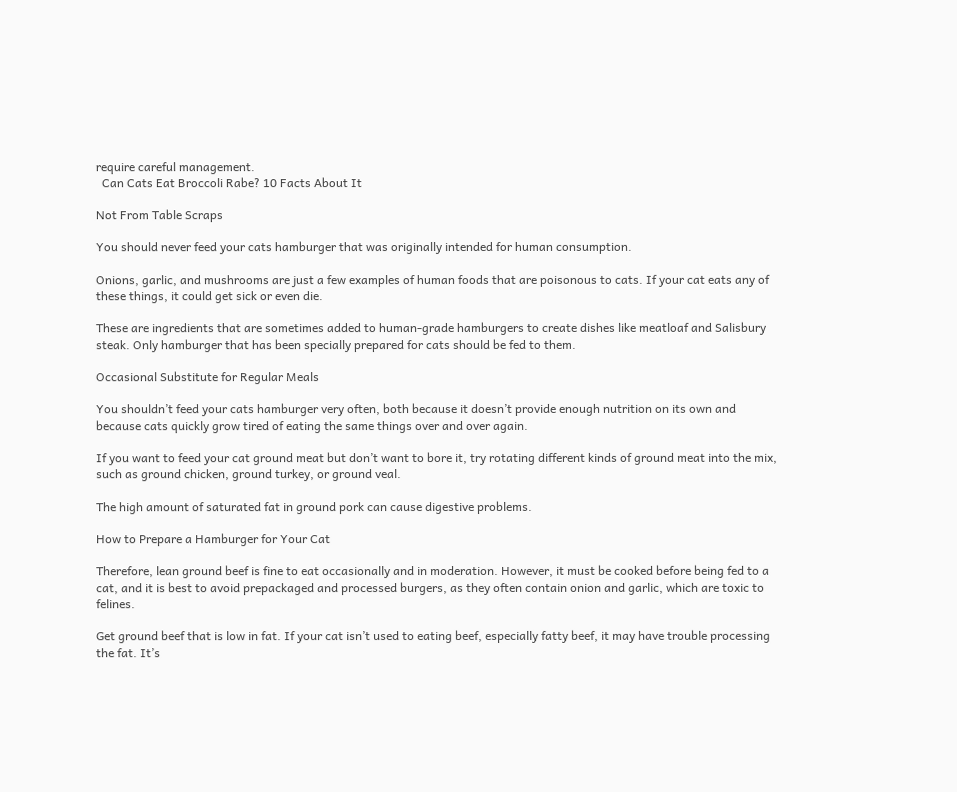require careful management.
  Can Cats Eat Broccoli Rabe? 10 Facts About It

Not From Table Scraps

You should never feed your cats hamburger that was originally intended for human consumption.

Onions, garlic, and mushrooms are just a few examples of human foods that are poisonous to cats. If your cat eats any of these things, it could get sick or even die.

These are ingredients that are sometimes added to human-grade hamburgers to create dishes like meatloaf and Salisbury steak. Only hamburger that has been specially prepared for cats should be fed to them.

Occasional Substitute for Regular Meals

You shouldn’t feed your cats hamburger very often, both because it doesn’t provide enough nutrition on its own and because cats quickly grow tired of eating the same things over and over again.

If you want to feed your cat ground meat but don’t want to bore it, try rotating different kinds of ground meat into the mix, such as ground chicken, ground turkey, or ground veal.

The high amount of saturated fat in ground pork can cause digestive problems.

How to Prepare a Hamburger for Your Cat

Therefore, lean ground beef is fine to eat occasionally and in moderation. However, it must be cooked before being fed to a cat, and it is best to avoid prepackaged and processed burgers, as they often contain onion and garlic, which are toxic to felines.

Get ground beef that is low in fat. If your cat isn’t used to eating beef, especially fatty beef, it may have trouble processing the fat. It’s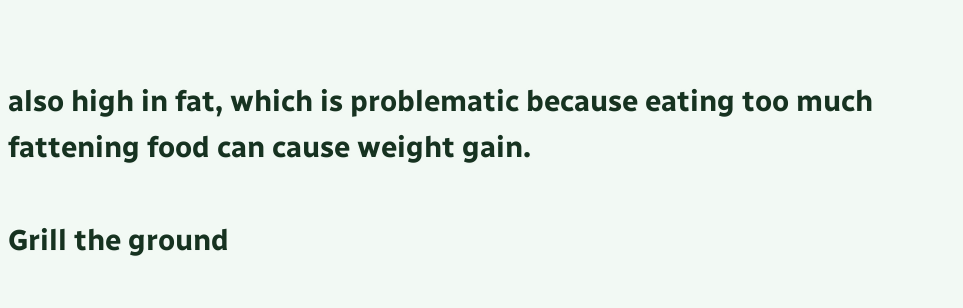also high in fat, which is problematic because eating too much fattening food can cause weight gain.

Grill the ground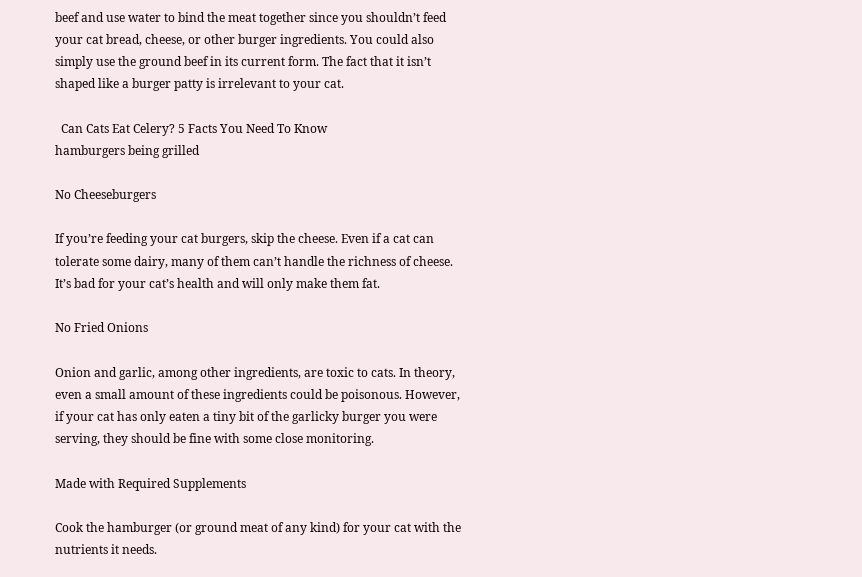beef and use water to bind the meat together since you shouldn’t feed your cat bread, cheese, or other burger ingredients. You could also simply use the ground beef in its current form. The fact that it isn’t shaped like a burger patty is irrelevant to your cat.

  Can Cats Eat Celery? 5 Facts You Need To Know
hamburgers being grilled

No Cheeseburgers

If you’re feeding your cat burgers, skip the cheese. Even if a cat can tolerate some dairy, many of them can’t handle the richness of cheese. It’s bad for your cat’s health and will only make them fat.

No Fried Onions

Onion and garlic, among other ingredients, are toxic to cats. In theory, even a small amount of these ingredients could be poisonous. However, if your cat has only eaten a tiny bit of the garlicky burger you were serving, they should be fine with some close monitoring.

Made with Required Supplements

Cook the hamburger (or ground meat of any kind) for your cat with the nutrients it needs.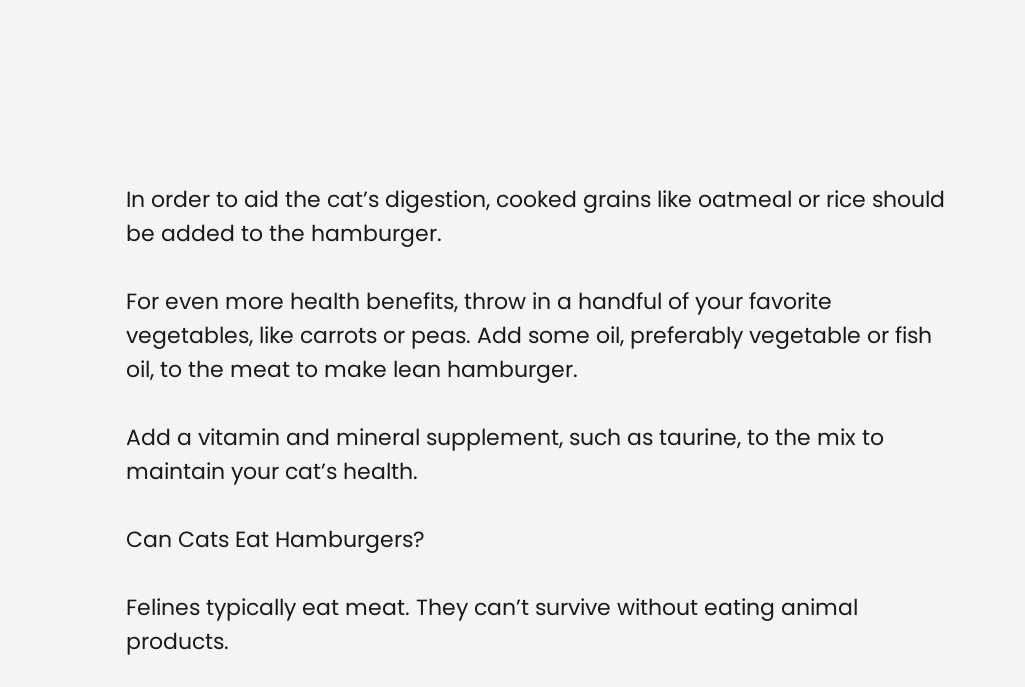In order to aid the cat’s digestion, cooked grains like oatmeal or rice should be added to the hamburger.

For even more health benefits, throw in a handful of your favorite vegetables, like carrots or peas. Add some oil, preferably vegetable or fish oil, to the meat to make lean hamburger.

Add a vitamin and mineral supplement, such as taurine, to the mix to maintain your cat’s health.

Can Cats Eat Hamburgers?

Felines typically eat meat. They can’t survive without eating animal products.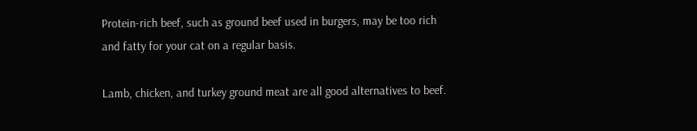Protein-rich beef, such as ground beef used in burgers, may be too rich and fatty for your cat on a regular basis.

Lamb, chicken, and turkey ground meat are all good alternatives to beef.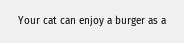Your cat can enjoy a burger as a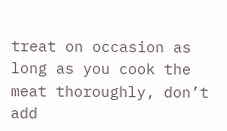treat on occasion as long as you cook the meat thoroughly, don’t add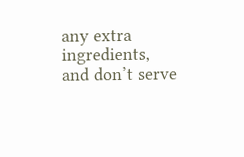any extra ingredients, and don’t serve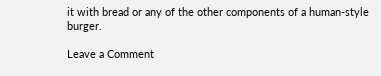it with bread or any of the other components of a human-style burger.

Leave a Comment